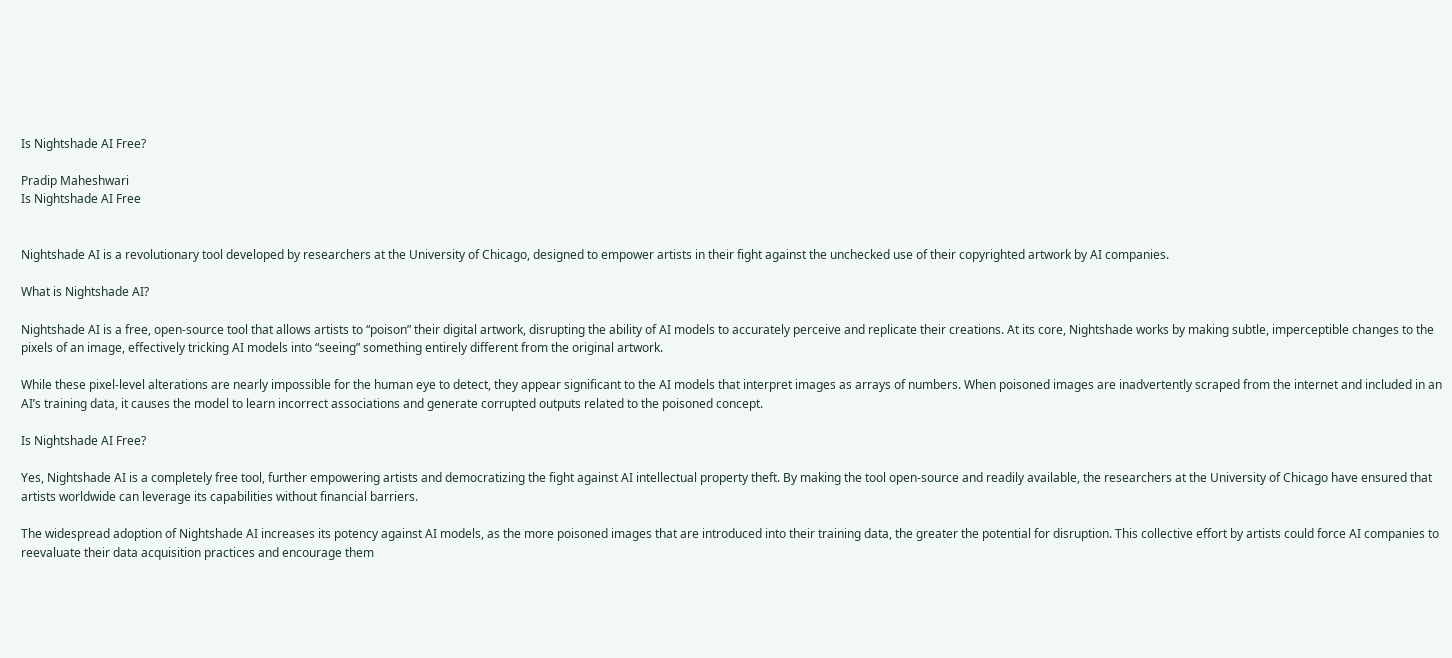Is Nightshade AI Free?

Pradip Maheshwari
Is Nightshade AI Free


Nightshade AI is a revolutionary tool developed by researchers at the University of Chicago, designed to empower artists in their fight against the unchecked use of their copyrighted artwork by AI companies.

What is Nightshade AI?

Nightshade AI is a free, open-source tool that allows artists to “poison” their digital artwork, disrupting the ability of AI models to accurately perceive and replicate their creations. At its core, Nightshade works by making subtle, imperceptible changes to the pixels of an image, effectively tricking AI models into “seeing” something entirely different from the original artwork.

While these pixel-level alterations are nearly impossible for the human eye to detect, they appear significant to the AI models that interpret images as arrays of numbers. When poisoned images are inadvertently scraped from the internet and included in an AI’s training data, it causes the model to learn incorrect associations and generate corrupted outputs related to the poisoned concept.

Is Nightshade AI Free?

Yes, Nightshade AI is a completely free tool, further empowering artists and democratizing the fight against AI intellectual property theft. By making the tool open-source and readily available, the researchers at the University of Chicago have ensured that artists worldwide can leverage its capabilities without financial barriers.

The widespread adoption of Nightshade AI increases its potency against AI models, as the more poisoned images that are introduced into their training data, the greater the potential for disruption. This collective effort by artists could force AI companies to reevaluate their data acquisition practices and encourage them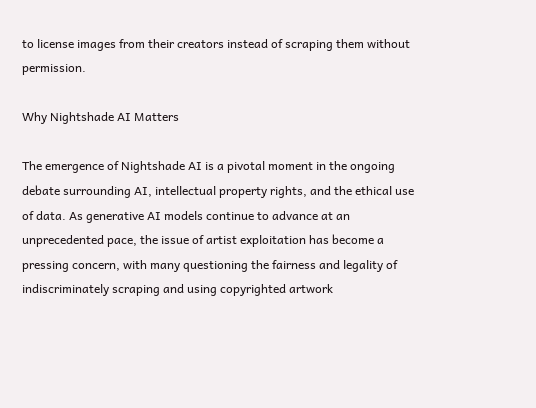to license images from their creators instead of scraping them without permission.

Why Nightshade AI Matters

The emergence of Nightshade AI is a pivotal moment in the ongoing debate surrounding AI, intellectual property rights, and the ethical use of data. As generative AI models continue to advance at an unprecedented pace, the issue of artist exploitation has become a pressing concern, with many questioning the fairness and legality of indiscriminately scraping and using copyrighted artwork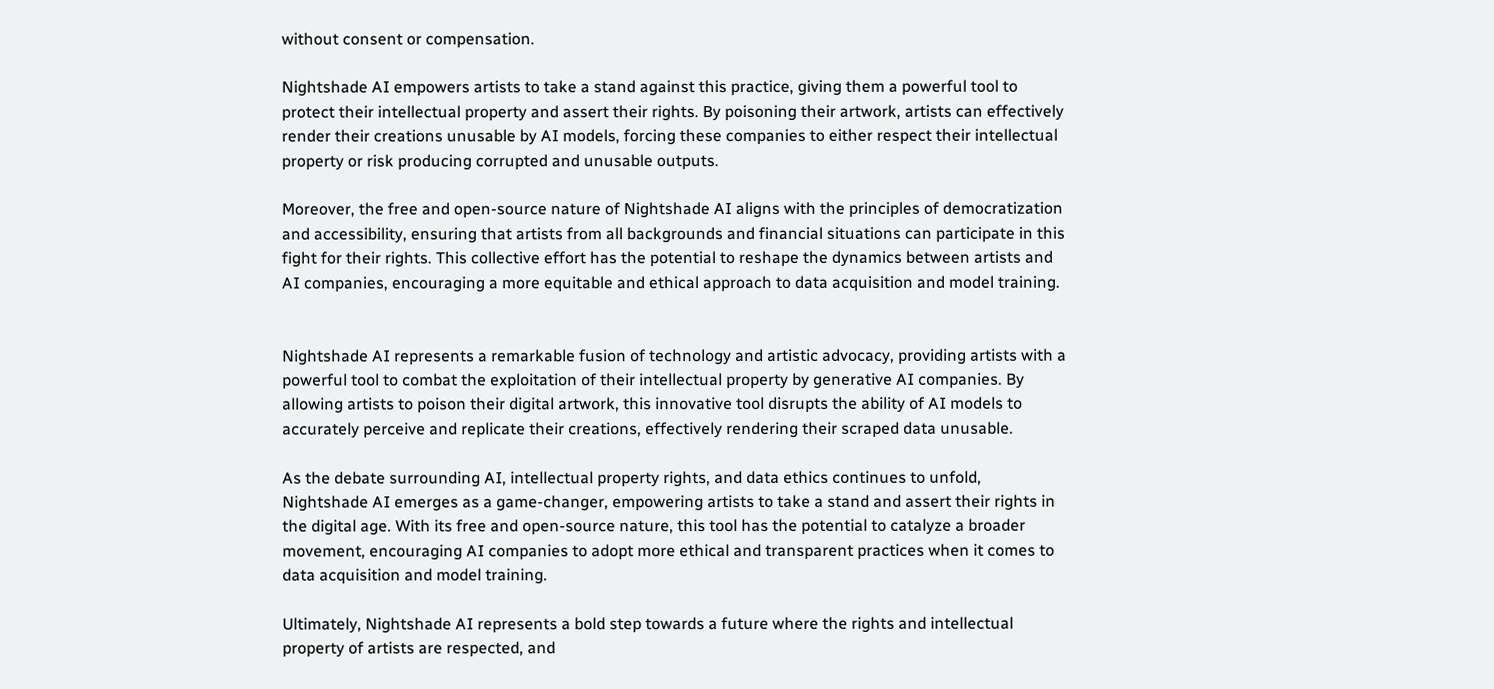without consent or compensation.

Nightshade AI empowers artists to take a stand against this practice, giving them a powerful tool to protect their intellectual property and assert their rights. By poisoning their artwork, artists can effectively render their creations unusable by AI models, forcing these companies to either respect their intellectual property or risk producing corrupted and unusable outputs.

Moreover, the free and open-source nature of Nightshade AI aligns with the principles of democratization and accessibility, ensuring that artists from all backgrounds and financial situations can participate in this fight for their rights. This collective effort has the potential to reshape the dynamics between artists and AI companies, encouraging a more equitable and ethical approach to data acquisition and model training.


Nightshade AI represents a remarkable fusion of technology and artistic advocacy, providing artists with a powerful tool to combat the exploitation of their intellectual property by generative AI companies. By allowing artists to poison their digital artwork, this innovative tool disrupts the ability of AI models to accurately perceive and replicate their creations, effectively rendering their scraped data unusable.

As the debate surrounding AI, intellectual property rights, and data ethics continues to unfold, Nightshade AI emerges as a game-changer, empowering artists to take a stand and assert their rights in the digital age. With its free and open-source nature, this tool has the potential to catalyze a broader movement, encouraging AI companies to adopt more ethical and transparent practices when it comes to data acquisition and model training.

Ultimately, Nightshade AI represents a bold step towards a future where the rights and intellectual property of artists are respected, and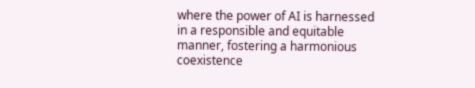where the power of AI is harnessed in a responsible and equitable manner, fostering a harmonious coexistence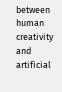between human creativity and artificial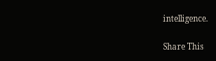intelligence.

Share This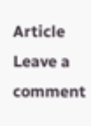Article
Leave a comment